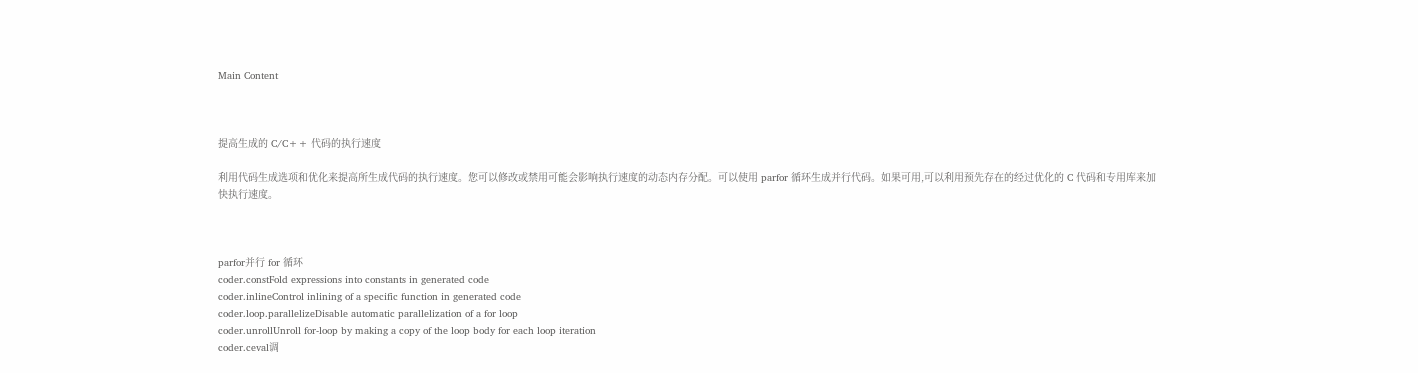Main Content



提高生成的 C/C++ 代码的执行速度

利用代码生成选项和优化来提高所生成代码的执行速度。您可以修改或禁用可能会影响执行速度的动态内存分配。可以使用 parfor 循环生成并行代码。如果可用,可以利用预先存在的经过优化的 C 代码和专用库来加快执行速度。



parfor并行 for 循环
coder.constFold expressions into constants in generated code
coder.inlineControl inlining of a specific function in generated code
coder.loop.parallelizeDisable automatic parallelization of a for loop
coder.unrollUnroll for-loop by making a copy of the loop body for each loop iteration
coder.ceval调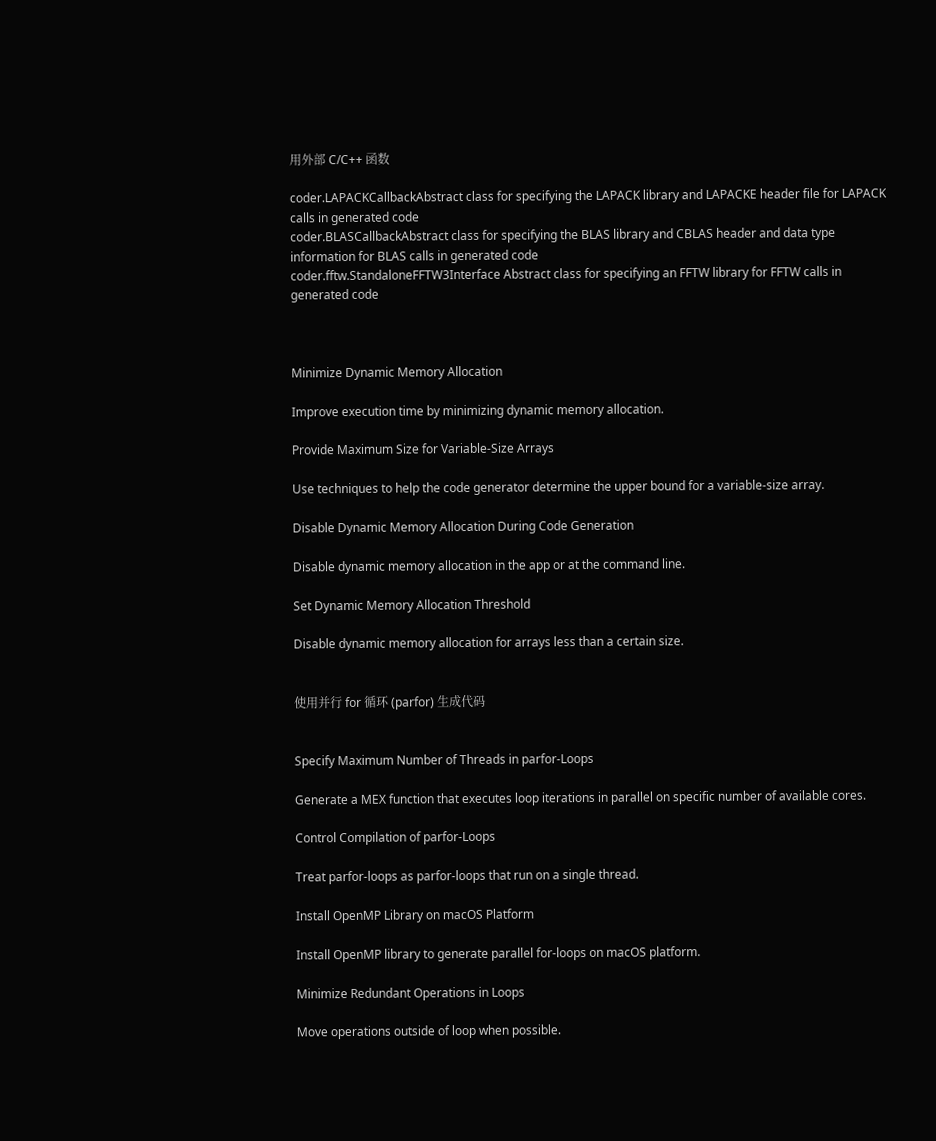用外部 C/C++ 函数

coder.LAPACKCallbackAbstract class for specifying the LAPACK library and LAPACKE header file for LAPACK calls in generated code
coder.BLASCallbackAbstract class for specifying the BLAS library and CBLAS header and data type information for BLAS calls in generated code
coder.fftw.StandaloneFFTW3Interface Abstract class for specifying an FFTW library for FFTW calls in generated code



Minimize Dynamic Memory Allocation

Improve execution time by minimizing dynamic memory allocation.

Provide Maximum Size for Variable-Size Arrays

Use techniques to help the code generator determine the upper bound for a variable-size array.

Disable Dynamic Memory Allocation During Code Generation

Disable dynamic memory allocation in the app or at the command line.

Set Dynamic Memory Allocation Threshold

Disable dynamic memory allocation for arrays less than a certain size.


使用并行 for 循环 (parfor) 生成代码


Specify Maximum Number of Threads in parfor-Loops

Generate a MEX function that executes loop iterations in parallel on specific number of available cores.

Control Compilation of parfor-Loops

Treat parfor-loops as parfor-loops that run on a single thread.

Install OpenMP Library on macOS Platform

Install OpenMP library to generate parallel for-loops on macOS platform.

Minimize Redundant Operations in Loops

Move operations outside of loop when possible.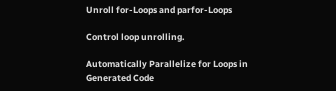Unroll for-Loops and parfor-Loops

Control loop unrolling.

Automatically Parallelize for Loops in Generated Code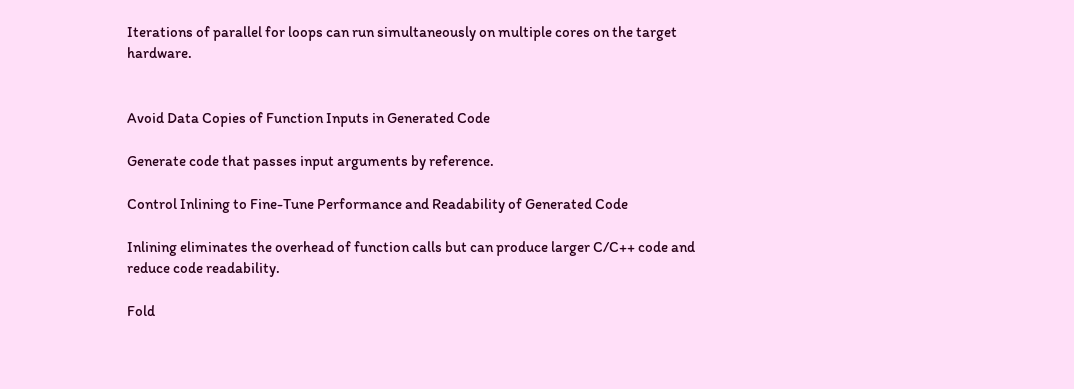Iterations of parallel for loops can run simultaneously on multiple cores on the target hardware.


Avoid Data Copies of Function Inputs in Generated Code

Generate code that passes input arguments by reference.

Control Inlining to Fine-Tune Performance and Readability of Generated Code

Inlining eliminates the overhead of function calls but can produce larger C/C++ code and reduce code readability.

Fold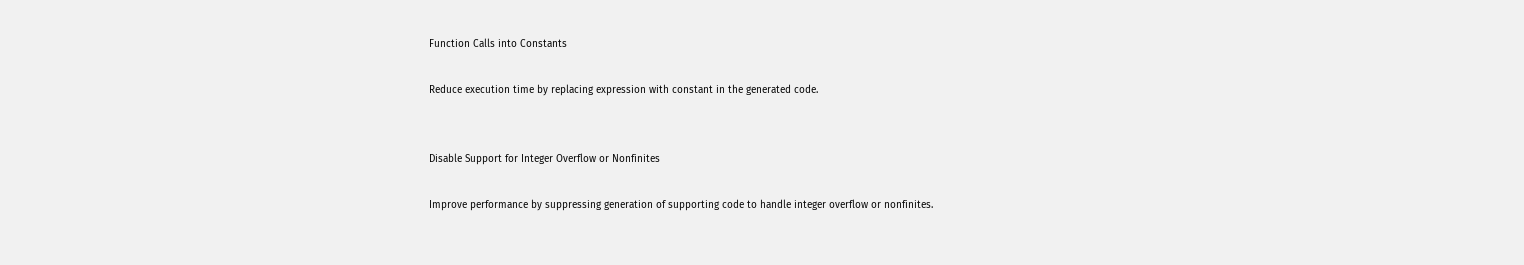Function Calls into Constants

Reduce execution time by replacing expression with constant in the generated code.


Disable Support for Integer Overflow or Nonfinites

Improve performance by suppressing generation of supporting code to handle integer overflow or nonfinites.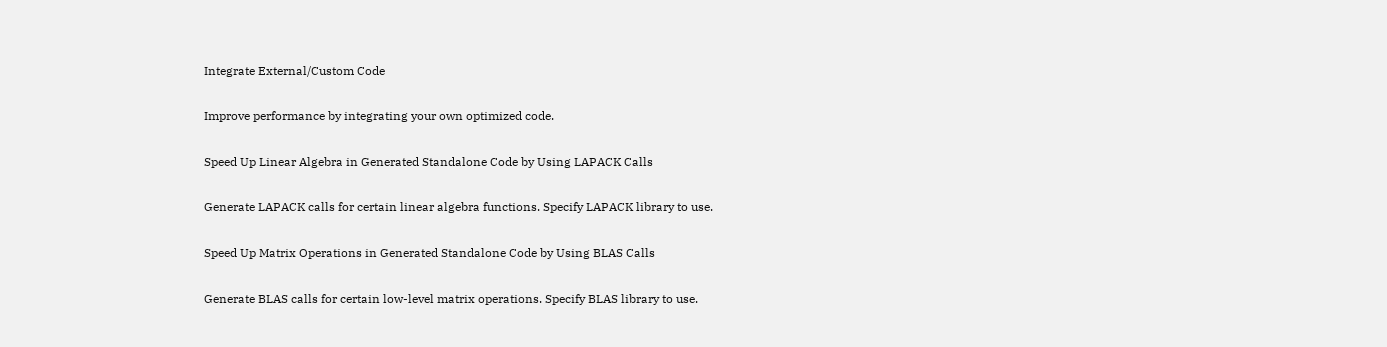Integrate External/Custom Code

Improve performance by integrating your own optimized code.

Speed Up Linear Algebra in Generated Standalone Code by Using LAPACK Calls

Generate LAPACK calls for certain linear algebra functions. Specify LAPACK library to use.

Speed Up Matrix Operations in Generated Standalone Code by Using BLAS Calls

Generate BLAS calls for certain low-level matrix operations. Specify BLAS library to use.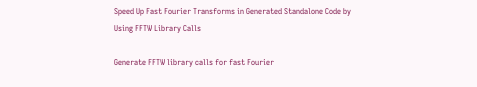Speed Up Fast Fourier Transforms in Generated Standalone Code by Using FFTW Library Calls

Generate FFTW library calls for fast Fourier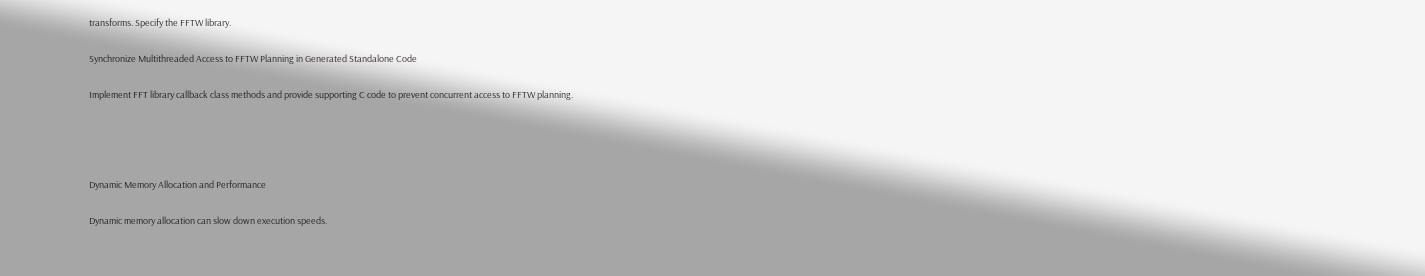transforms. Specify the FFTW library.

Synchronize Multithreaded Access to FFTW Planning in Generated Standalone Code

Implement FFT library callback class methods and provide supporting C code to prevent concurrent access to FFTW planning.




Dynamic Memory Allocation and Performance

Dynamic memory allocation can slow down execution speeds.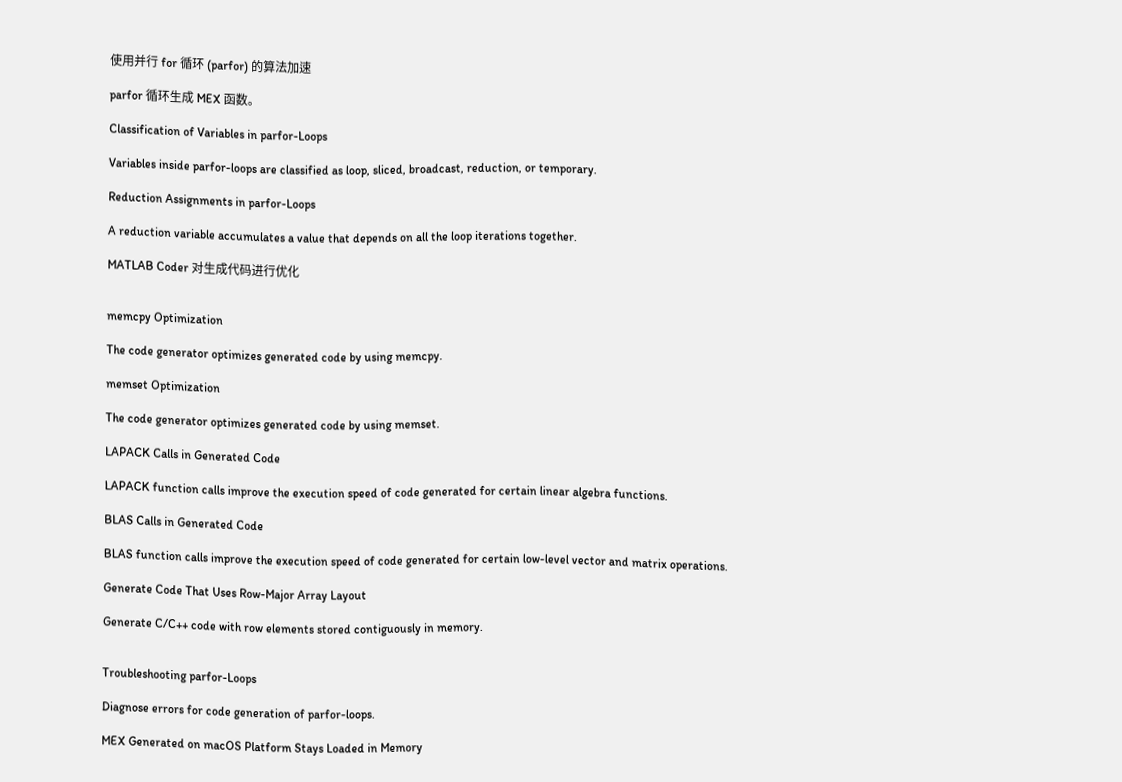使用并行 for 循环 (parfor) 的算法加速

parfor 循环生成 MEX 函数。

Classification of Variables in parfor-Loops

Variables inside parfor-loops are classified as loop, sliced, broadcast, reduction, or temporary.

Reduction Assignments in parfor-Loops

A reduction variable accumulates a value that depends on all the loop iterations together.

MATLAB Coder 对生成代码进行优化


memcpy Optimization

The code generator optimizes generated code by using memcpy.

memset Optimization

The code generator optimizes generated code by using memset.

LAPACK Calls in Generated Code

LAPACK function calls improve the execution speed of code generated for certain linear algebra functions.

BLAS Calls in Generated Code

BLAS function calls improve the execution speed of code generated for certain low-level vector and matrix operations.

Generate Code That Uses Row-Major Array Layout

Generate C/C++ code with row elements stored contiguously in memory.


Troubleshooting parfor-Loops

Diagnose errors for code generation of parfor-loops.

MEX Generated on macOS Platform Stays Loaded in Memory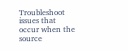Troubleshoot issues that occur when the source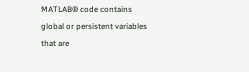MATLAB® code contains global or persistent variables that are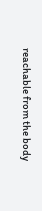reachable from the body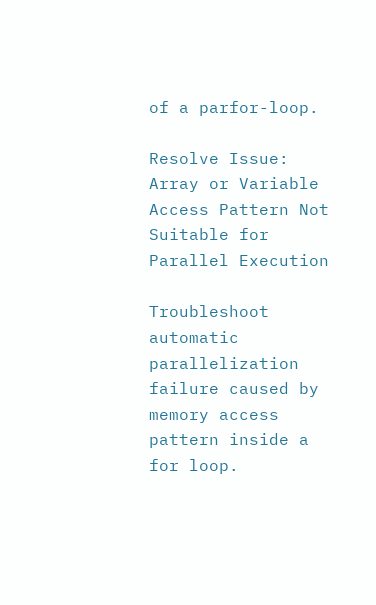of a parfor-loop.

Resolve Issue: Array or Variable Access Pattern Not Suitable for Parallel Execution

Troubleshoot automatic parallelization failure caused by memory access pattern inside a for loop.